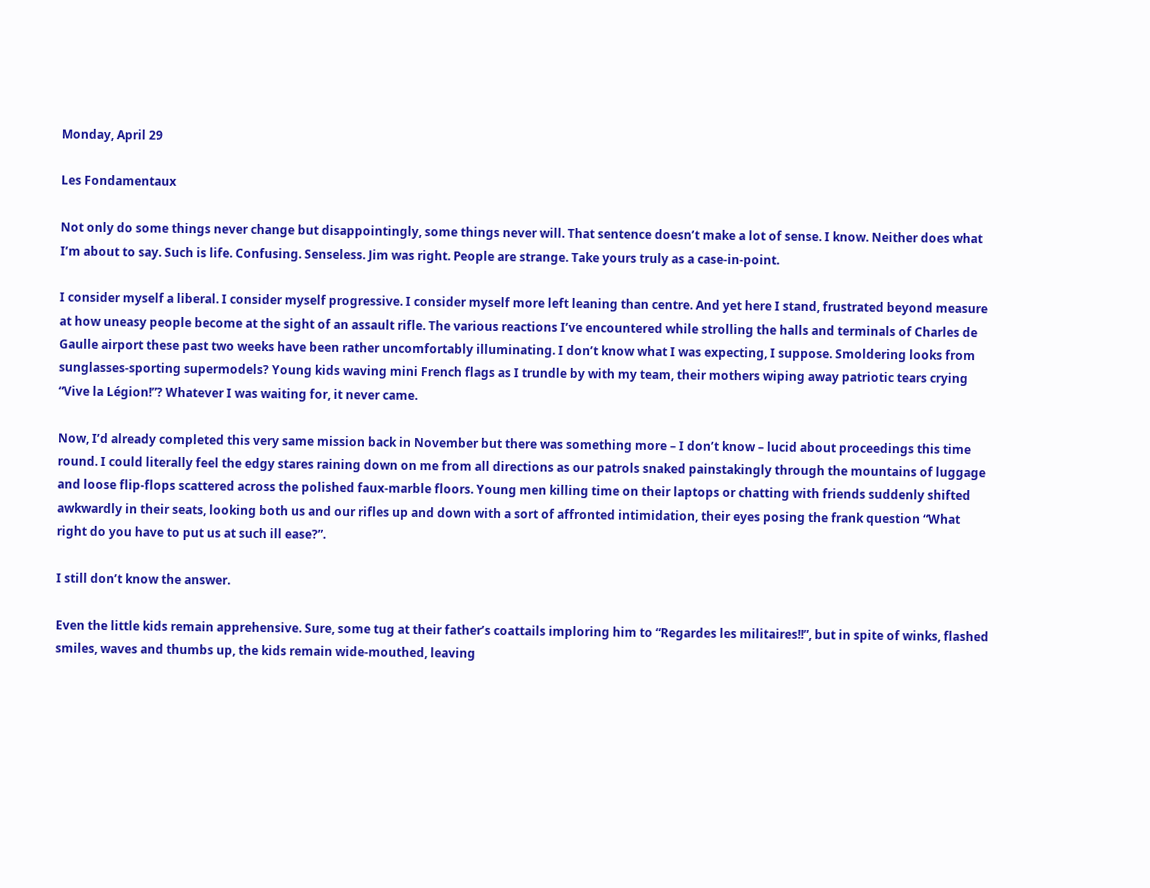Monday, April 29

Les Fondamentaux

Not only do some things never change but disappointingly, some things never will. That sentence doesn’t make a lot of sense. I know. Neither does what I’m about to say. Such is life. Confusing. Senseless. Jim was right. People are strange. Take yours truly as a case-in-point.

I consider myself a liberal. I consider myself progressive. I consider myself more left leaning than centre. And yet here I stand, frustrated beyond measure at how uneasy people become at the sight of an assault rifle. The various reactions I’ve encountered while strolling the halls and terminals of Charles de Gaulle airport these past two weeks have been rather uncomfortably illuminating. I don’t know what I was expecting, I suppose. Smoldering looks from sunglasses-sporting supermodels? Young kids waving mini French flags as I trundle by with my team, their mothers wiping away patriotic tears crying “Vive la Légion!”? Whatever I was waiting for, it never came.

Now, I’d already completed this very same mission back in November but there was something more – I don’t know – lucid about proceedings this time round. I could literally feel the edgy stares raining down on me from all directions as our patrols snaked painstakingly through the mountains of luggage and loose flip-flops scattered across the polished faux-marble floors. Young men killing time on their laptops or chatting with friends suddenly shifted awkwardly in their seats, looking both us and our rifles up and down with a sort of affronted intimidation, their eyes posing the frank question “What right do you have to put us at such ill ease?”.

I still don’t know the answer.

Even the little kids remain apprehensive. Sure, some tug at their father’s coattails imploring him to “Regardes les militaires!!”, but in spite of winks, flashed smiles, waves and thumbs up, the kids remain wide-mouthed, leaving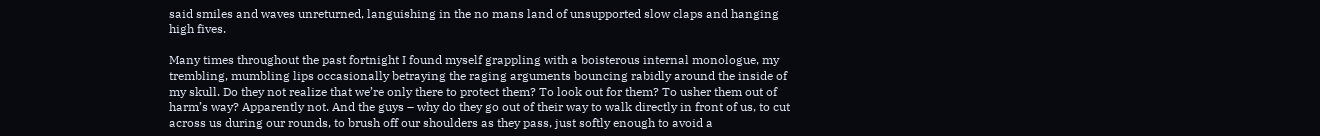said smiles and waves unreturned, languishing in the no mans land of unsupported slow claps and hanging high fives.

Many times throughout the past fortnight I found myself grappling with a boisterous internal monologue, my trembling, mumbling lips occasionally betraying the raging arguments bouncing rabidly around the inside of my skull. Do they not realize that we’re only there to protect them? To look out for them? To usher them out of harm’s way? Apparently not. And the guys – why do they go out of their way to walk directly in front of us, to cut across us during our rounds, to brush off our shoulders as they pass, just softly enough to avoid a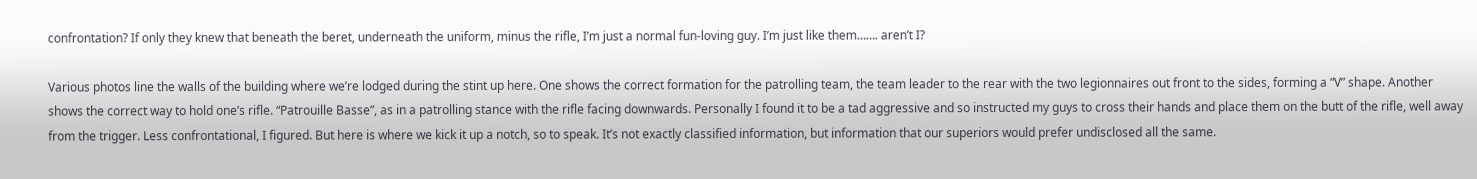confrontation? If only they knew that beneath the beret, underneath the uniform, minus the rifle, I’m just a normal fun-loving guy. I’m just like them……. aren’t I?

Various photos line the walls of the building where we’re lodged during the stint up here. One shows the correct formation for the patrolling team, the team leader to the rear with the two legionnaires out front to the sides, forming a “V” shape. Another shows the correct way to hold one’s rifle. “Patrouille Basse”, as in a patrolling stance with the rifle facing downwards. Personally I found it to be a tad aggressive and so instructed my guys to cross their hands and place them on the butt of the rifle, well away from the trigger. Less confrontational, I figured. But here is where we kick it up a notch, so to speak. It’s not exactly classified information, but information that our superiors would prefer undisclosed all the same.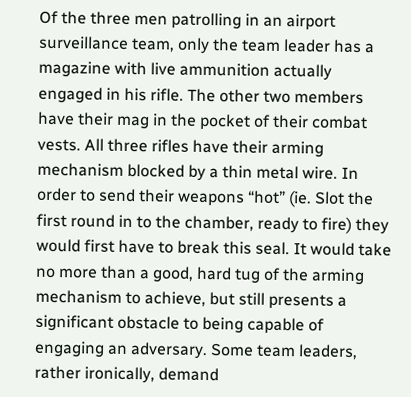Of the three men patrolling in an airport surveillance team, only the team leader has a magazine with live ammunition actually engaged in his rifle. The other two members have their mag in the pocket of their combat vests. All three rifles have their arming mechanism blocked by a thin metal wire. In order to send their weapons “hot” (ie. Slot the first round in to the chamber, ready to fire) they would first have to break this seal. It would take no more than a good, hard tug of the arming mechanism to achieve, but still presents a significant obstacle to being capable of engaging an adversary. Some team leaders, rather ironically, demand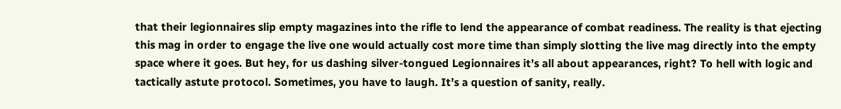that their legionnaires slip empty magazines into the rifle to lend the appearance of combat readiness. The reality is that ejecting this mag in order to engage the live one would actually cost more time than simply slotting the live mag directly into the empty space where it goes. But hey, for us dashing silver-tongued Legionnaires it’s all about appearances, right? To hell with logic and tactically astute protocol. Sometimes, you have to laugh. It’s a question of sanity, really.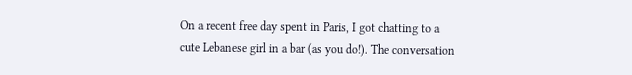On a recent free day spent in Paris, I got chatting to a cute Lebanese girl in a bar (as you do!). The conversation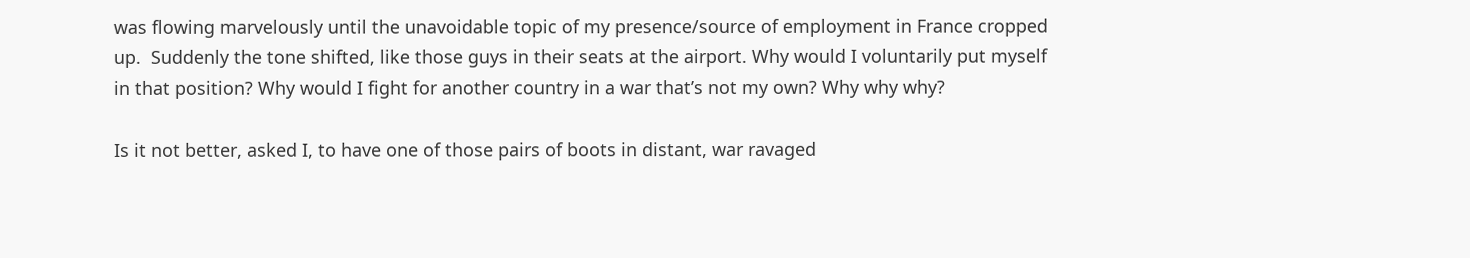was flowing marvelously until the unavoidable topic of my presence/source of employment in France cropped up.  Suddenly the tone shifted, like those guys in their seats at the airport. Why would I voluntarily put myself in that position? Why would I fight for another country in a war that’s not my own? Why why why?

Is it not better, asked I, to have one of those pairs of boots in distant, war ravaged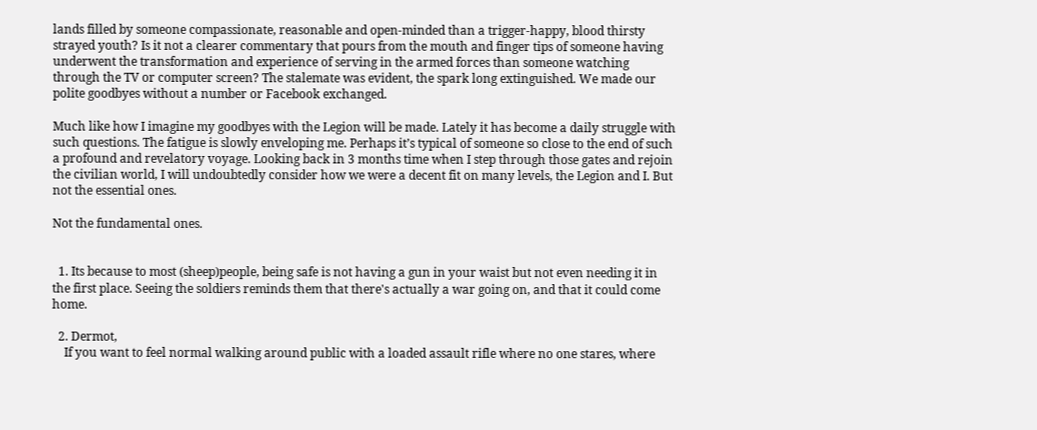lands filled by someone compassionate, reasonable and open-minded than a trigger-happy, blood thirsty strayed youth? Is it not a clearer commentary that pours from the mouth and finger tips of someone having underwent the transformation and experience of serving in the armed forces than someone watching through the TV or computer screen? The stalemate was evident, the spark long extinguished. We made our polite goodbyes without a number or Facebook exchanged.

Much like how I imagine my goodbyes with the Legion will be made. Lately it has become a daily struggle with such questions. The fatigue is slowly enveloping me. Perhaps it’s typical of someone so close to the end of such a profound and revelatory voyage. Looking back in 3 months time when I step through those gates and rejoin the civilian world, I will undoubtedly consider how we were a decent fit on many levels, the Legion and I. But not the essential ones.

Not the fundamental ones.


  1. Its because to most (sheep)people, being safe is not having a gun in your waist but not even needing it in the first place. Seeing the soldiers reminds them that there's actually a war going on, and that it could come home.

  2. Dermot,
    If you want to feel normal walking around public with a loaded assault rifle where no one stares, where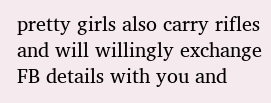pretty girls also carry rifles and will willingly exchange FB details with you and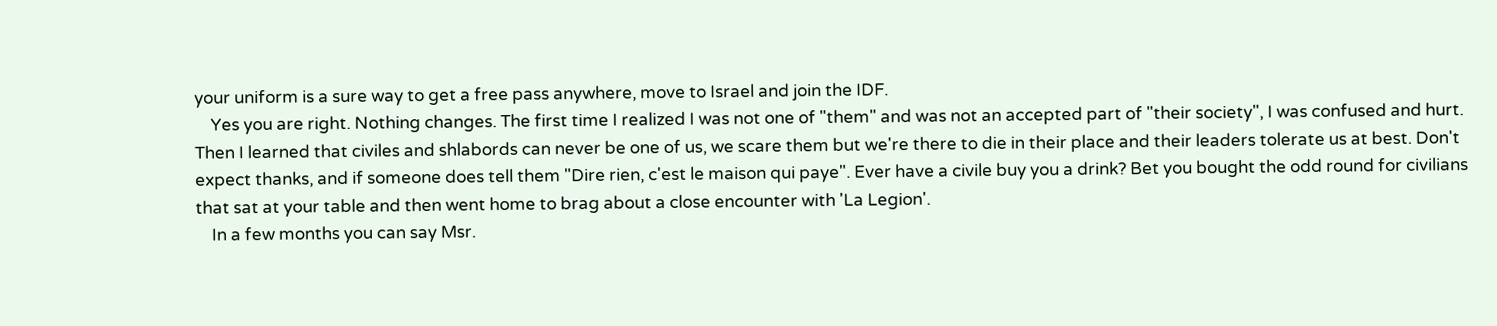your uniform is a sure way to get a free pass anywhere, move to Israel and join the IDF.
    Yes you are right. Nothing changes. The first time I realized I was not one of "them" and was not an accepted part of "their society", I was confused and hurt. Then I learned that civiles and shlabords can never be one of us, we scare them but we're there to die in their place and their leaders tolerate us at best. Don't expect thanks, and if someone does tell them "Dire rien, c'est le maison qui paye". Ever have a civile buy you a drink? Bet you bought the odd round for civilians that sat at your table and then went home to brag about a close encounter with 'La Legion'.
    In a few months you can say Msr.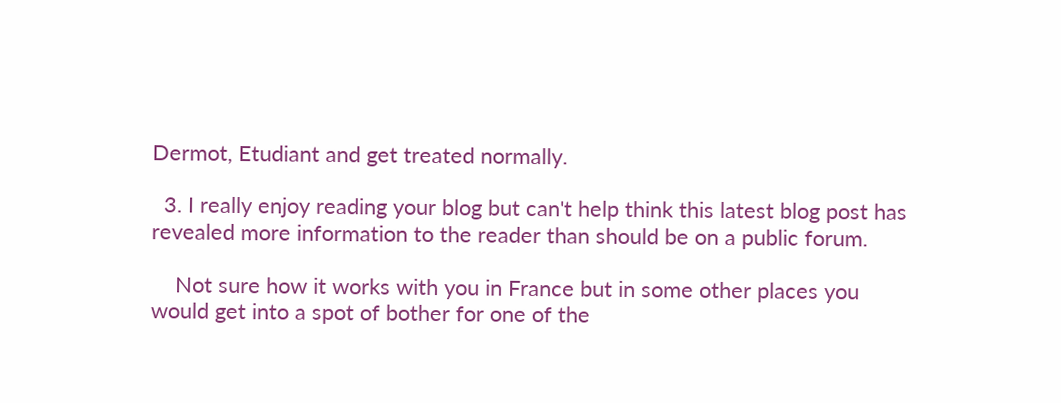Dermot, Etudiant and get treated normally.

  3. I really enjoy reading your blog but can't help think this latest blog post has revealed more information to the reader than should be on a public forum.

    Not sure how it works with you in France but in some other places you would get into a spot of bother for one of the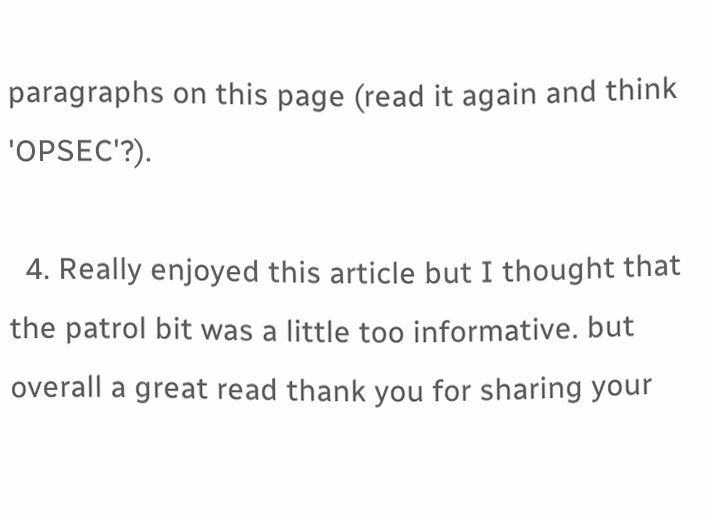paragraphs on this page (read it again and think 'OPSEC'?).

  4. Really enjoyed this article but I thought that the patrol bit was a little too informative. but overall a great read thank you for sharing your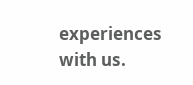experiences with us.